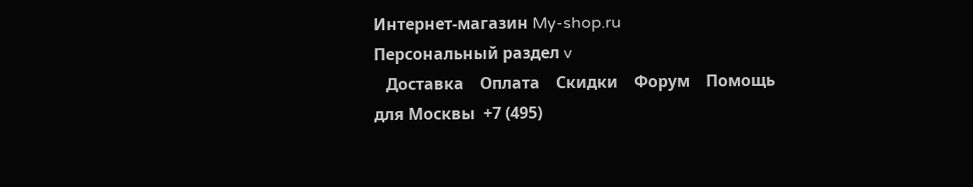Интернет-магазин My-shop.ru
Персональный раздел v
   Доставка    Оплата    Скидки    Форум    Помощь
для Москвы  +7 (495)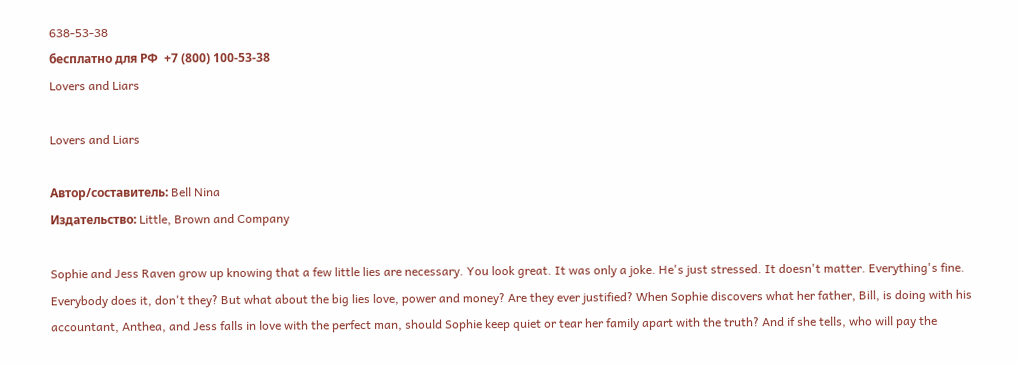638-53-38
бесплатно для РФ  +7 (800) 100-53-38
Lovers and Liars

Lovers and Liars

Автор/составитель: Bell Nina
Издательство: Little, Brown and Company

Sophie and Jess Raven grow up knowing that a few little lies are necessary. You look great. It was only a joke. He's just stressed. It doesn't matter. Everything's fine. Everybody does it, don't they? But what about the big lies love, power and money? Are they ever justified? When Sophie discovers what her father, Bill, is doing with his accountant, Anthea, and Jess falls in love with the perfect man, should Sophie keep quiet or tear her family apart with the truth? And if she tells, who will pay the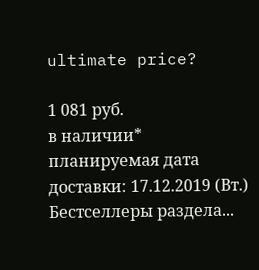ultimate price?

1 081 руб.
в наличии*
планируемая дата доставки: 17.12.2019 (Вт.)
Бестселлеры раздела...